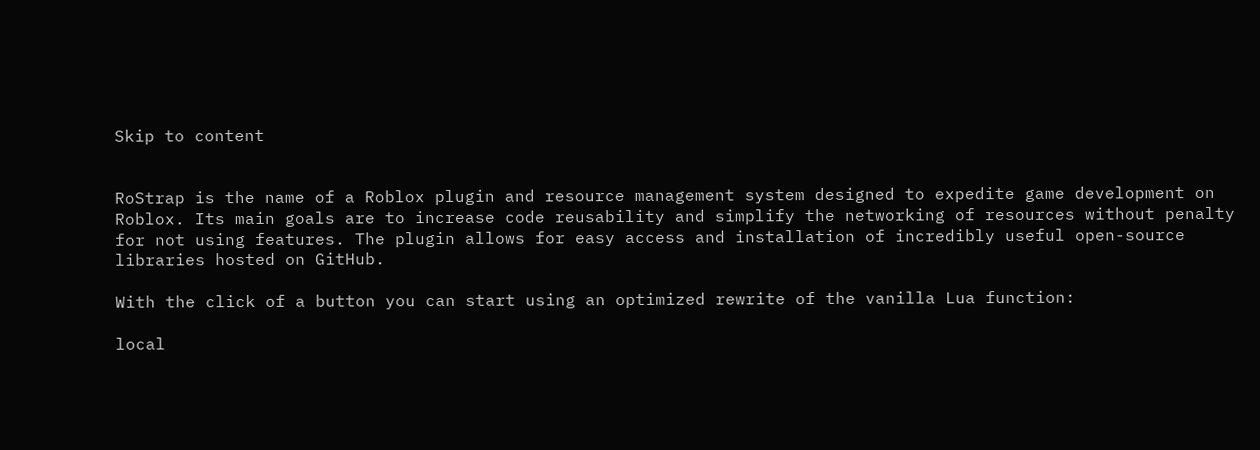Skip to content


RoStrap is the name of a Roblox plugin and resource management system designed to expedite game development on Roblox. Its main goals are to increase code reusability and simplify the networking of resources without penalty for not using features. The plugin allows for easy access and installation of incredibly useful open-source libraries hosted on GitHub.

With the click of a button you can start using an optimized rewrite of the vanilla Lua function:

local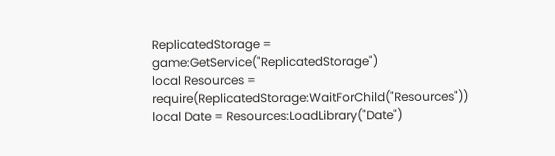ReplicatedStorage = game:GetService("ReplicatedStorage")
local Resources = require(ReplicatedStorage:WaitForChild("Resources"))
local Date = Resources:LoadLibrary("Date")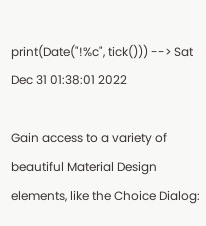print(Date("!%c", tick())) --> Sat Dec 31 01:38:01 2022

Gain access to a variety of beautiful Material Design elements, like the Choice Dialog: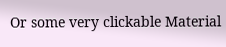Or some very clickable Material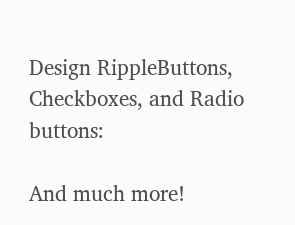Design RippleButtons, Checkboxes, and Radio buttons:

And much more!